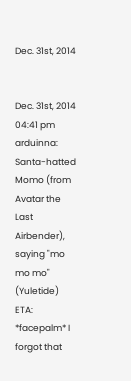Dec. 31st, 2014


Dec. 31st, 2014 04:41 pm
arduinna: Santa-hatted Momo (from Avatar the Last Airbender), saying "mo mo mo" (Yuletide)
ETA: *facepalm* I forgot that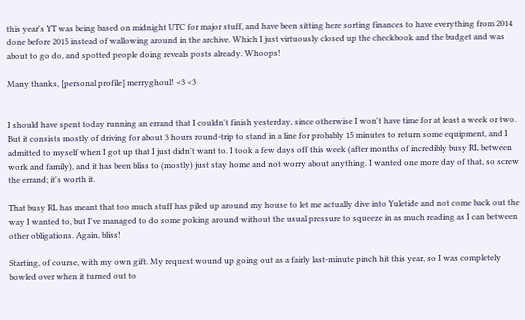this year's YT was being based on midnight UTC for major stuff, and have been sitting here sorting finances to have everything from 2014 done before 2015 instead of wallowing around in the archive. Which I just virtuously closed up the checkbook and the budget and was about to go do, and spotted people doing reveals posts already. Whoops!

Many thanks, [personal profile] merryghoul! <3 <3


I should have spent today running an errand that I couldn't finish yesterday, since otherwise I won't have time for at least a week or two. But it consists mostly of driving for about 3 hours round-trip to stand in a line for probably 15 minutes to return some equipment, and I admitted to myself when I got up that I just didn't want to. I took a few days off this week (after months of incredibly busy RL between work and family), and it has been bliss to (mostly) just stay home and not worry about anything. I wanted one more day of that, so screw the errand; it's worth it.

That busy RL has meant that too much stuff has piled up around my house to let me actually dive into Yuletide and not come back out the way I wanted to, but I've managed to do some poking around without the usual pressure to squeeze in as much reading as I can between other obligations. Again, bliss!

Starting, of course, with my own gift. My request wound up going out as a fairly last-minute pinch hit this year, so I was completely bowled over when it turned out to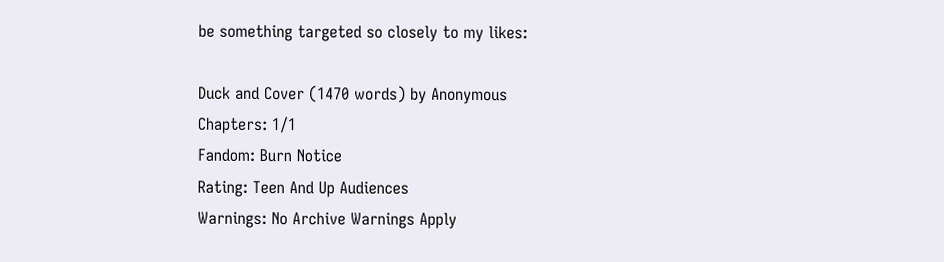be something targeted so closely to my likes:

Duck and Cover (1470 words) by Anonymous
Chapters: 1/1
Fandom: Burn Notice
Rating: Teen And Up Audiences
Warnings: No Archive Warnings Apply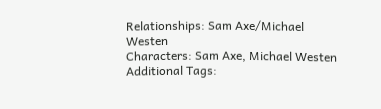Relationships: Sam Axe/Michael Westen
Characters: Sam Axe, Michael Westen
Additional Tags: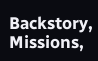Backstory, Missions,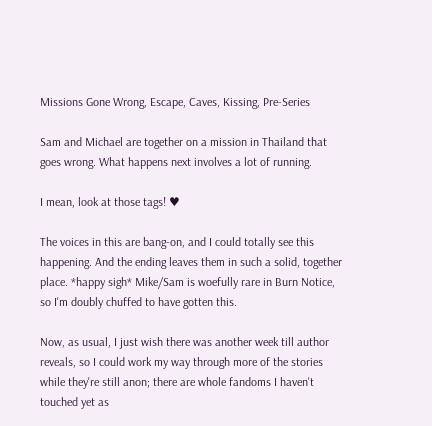Missions Gone Wrong, Escape, Caves, Kissing, Pre-Series

Sam and Michael are together on a mission in Thailand that goes wrong. What happens next involves a lot of running.

I mean, look at those tags! ♥

The voices in this are bang-on, and I could totally see this happening. And the ending leaves them in such a solid, together place. *happy sigh* Mike/Sam is woefully rare in Burn Notice, so I'm doubly chuffed to have gotten this.

Now, as usual, I just wish there was another week till author reveals, so I could work my way through more of the stories while they're still anon; there are whole fandoms I haven't touched yet as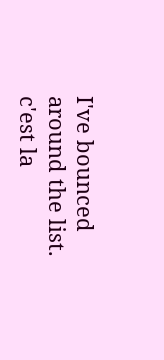I've bounced around the list. c'est la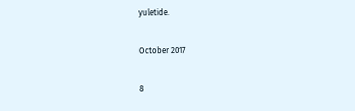yuletide.

October 2017

8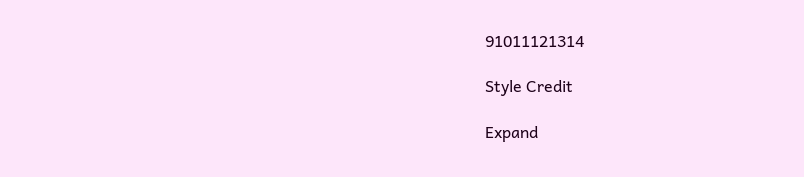91011121314

Style Credit

Expand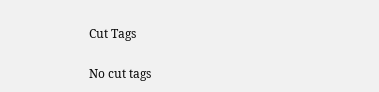Cut Tags

No cut tags